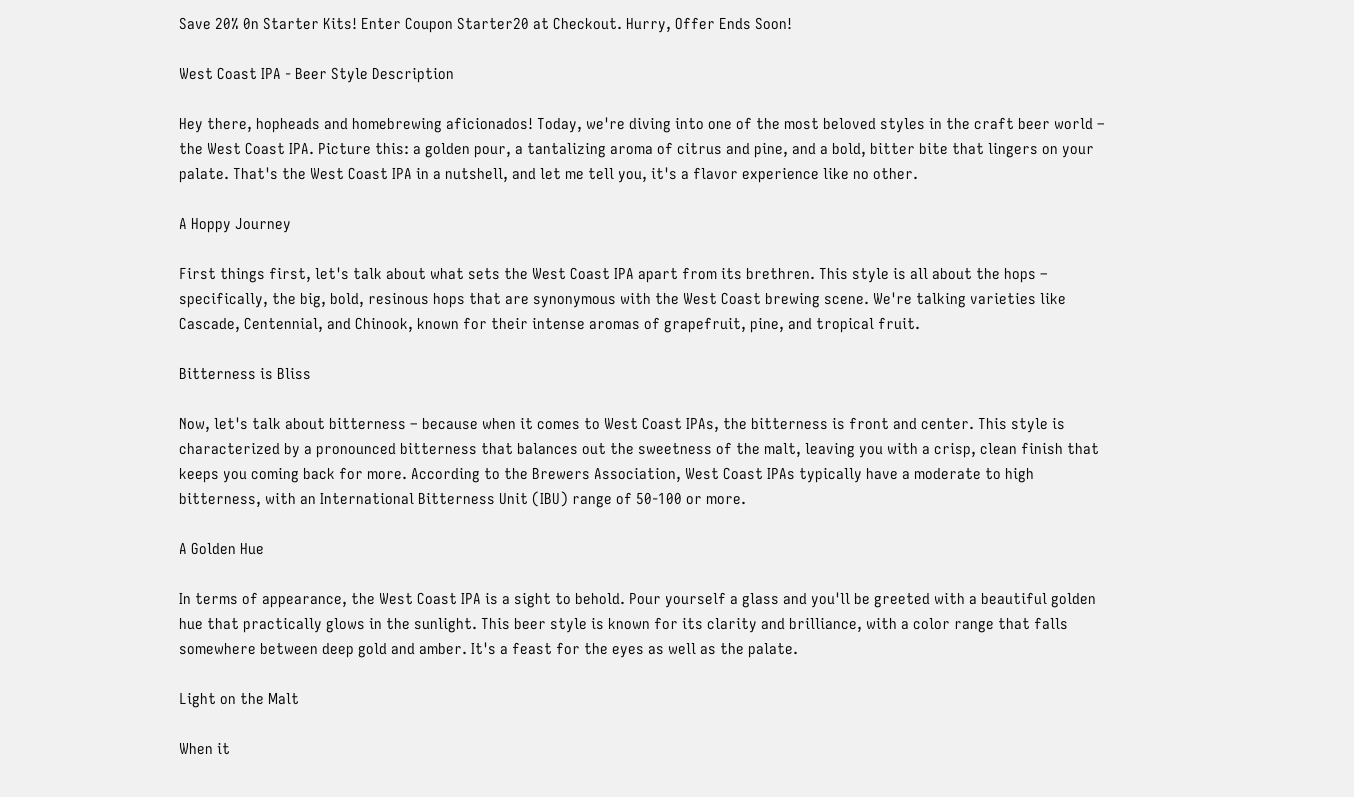Save 20% 0n Starter Kits! Enter Coupon Starter20 at Checkout. Hurry, Offer Ends Soon!

West Coast IPA - Beer Style Description

Hey there, hopheads and homebrewing aficionados! Today, we're diving into one of the most beloved styles in the craft beer world – the West Coast IPA. Picture this: a golden pour, a tantalizing aroma of citrus and pine, and a bold, bitter bite that lingers on your palate. That's the West Coast IPA in a nutshell, and let me tell you, it's a flavor experience like no other.

A Hoppy Journey

First things first, let's talk about what sets the West Coast IPA apart from its brethren. This style is all about the hops – specifically, the big, bold, resinous hops that are synonymous with the West Coast brewing scene. We're talking varieties like Cascade, Centennial, and Chinook, known for their intense aromas of grapefruit, pine, and tropical fruit.

Bitterness is Bliss

Now, let's talk about bitterness – because when it comes to West Coast IPAs, the bitterness is front and center. This style is characterized by a pronounced bitterness that balances out the sweetness of the malt, leaving you with a crisp, clean finish that keeps you coming back for more. According to the Brewers Association, West Coast IPAs typically have a moderate to high bitterness, with an International Bitterness Unit (IBU) range of 50-100 or more.

A Golden Hue

In terms of appearance, the West Coast IPA is a sight to behold. Pour yourself a glass and you'll be greeted with a beautiful golden hue that practically glows in the sunlight. This beer style is known for its clarity and brilliance, with a color range that falls somewhere between deep gold and amber. It's a feast for the eyes as well as the palate.

Light on the Malt

When it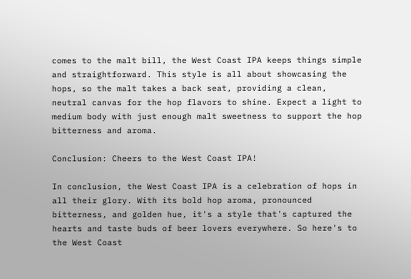comes to the malt bill, the West Coast IPA keeps things simple and straightforward. This style is all about showcasing the hops, so the malt takes a back seat, providing a clean, neutral canvas for the hop flavors to shine. Expect a light to medium body with just enough malt sweetness to support the hop bitterness and aroma.

Conclusion: Cheers to the West Coast IPA!

In conclusion, the West Coast IPA is a celebration of hops in all their glory. With its bold hop aroma, pronounced bitterness, and golden hue, it's a style that's captured the hearts and taste buds of beer lovers everywhere. So here's to the West Coast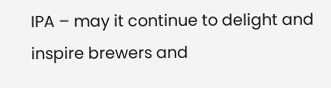IPA – may it continue to delight and inspire brewers and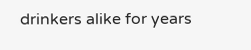drinkers alike for years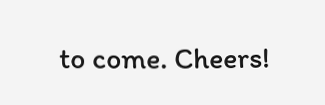to come. Cheers!